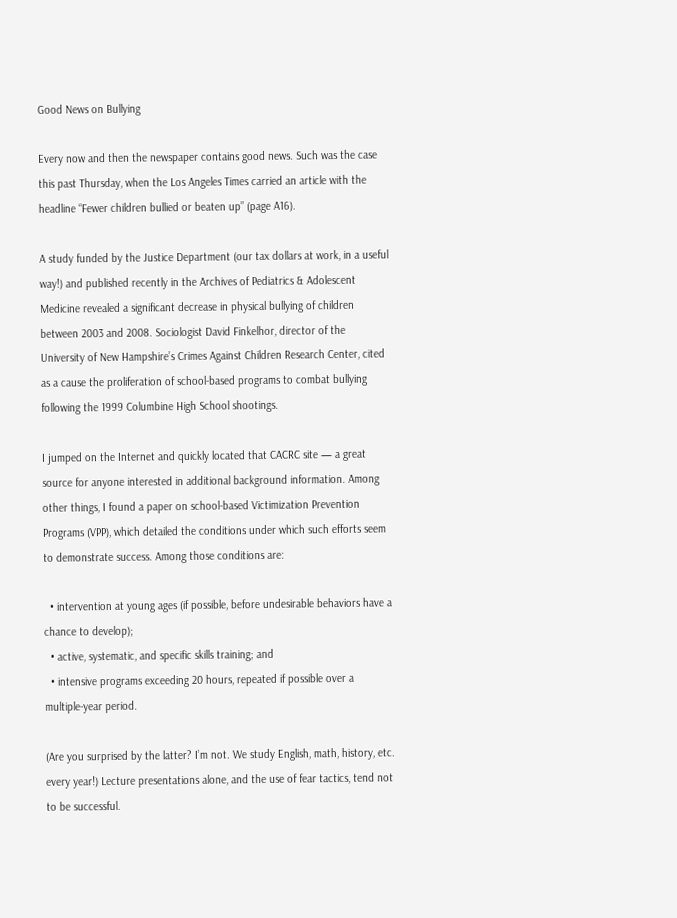Good News on Bullying

Every now and then the newspaper contains good news. Such was the case this past Thursday, when the Los Angeles Times carried an article with the headline “Fewer children bullied or beaten up” (page A16).

A study funded by the Justice Department (our tax dollars at work, in a useful way!) and published recently in the Archives of Pediatrics & Adolescent Medicine revealed a significant decrease in physical bullying of children between 2003 and 2008. Sociologist David Finkelhor, director of the University of New Hampshire’s Crimes Against Children Research Center, cited as a cause the proliferation of school-based programs to combat bullying following the 1999 Columbine High School shootings.

I jumped on the Internet and quickly located that CACRC site — a great source for anyone interested in additional background information. Among other things, I found a paper on school-based Victimization Prevention Programs (VPP), which detailed the conditions under which such efforts seem to demonstrate success. Among those conditions are:

  • intervention at young ages (if possible, before undesirable behaviors have a chance to develop);
  • active, systematic, and specific skills training; and
  • intensive programs exceeding 20 hours, repeated if possible over a multiple-year period.

(Are you surprised by the latter? I’m not. We study English, math, history, etc. every year!) Lecture presentations alone, and the use of fear tactics, tend not to be successful.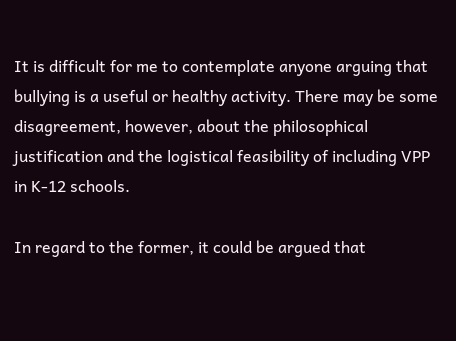It is difficult for me to contemplate anyone arguing that bullying is a useful or healthy activity. There may be some disagreement, however, about the philosophical justification and the logistical feasibility of including VPP in K-12 schools.

In regard to the former, it could be argued that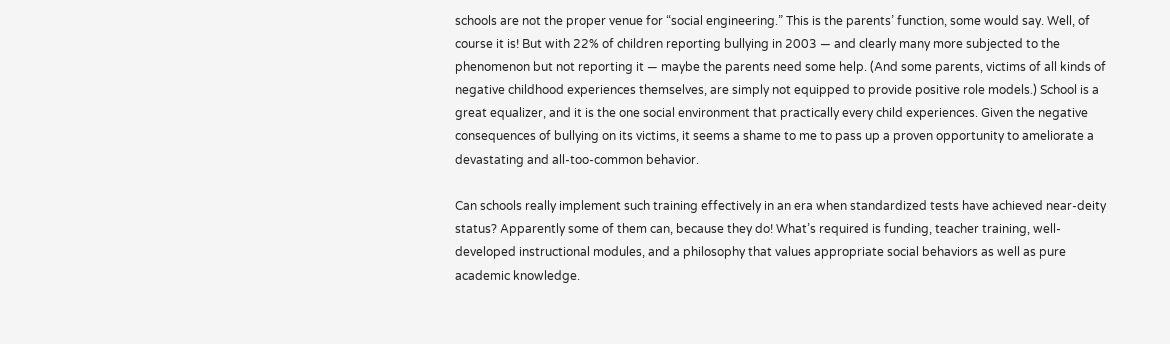schools are not the proper venue for “social engineering.” This is the parents’ function, some would say. Well, of course it is! But with 22% of children reporting bullying in 2003 — and clearly many more subjected to the phenomenon but not reporting it — maybe the parents need some help. (And some parents, victims of all kinds of negative childhood experiences themselves, are simply not equipped to provide positive role models.) School is a great equalizer, and it is the one social environment that practically every child experiences. Given the negative consequences of bullying on its victims, it seems a shame to me to pass up a proven opportunity to ameliorate a devastating and all-too-common behavior.

Can schools really implement such training effectively in an era when standardized tests have achieved near-deity status? Apparently some of them can, because they do! What’s required is funding, teacher training, well-developed instructional modules, and a philosophy that values appropriate social behaviors as well as pure academic knowledge.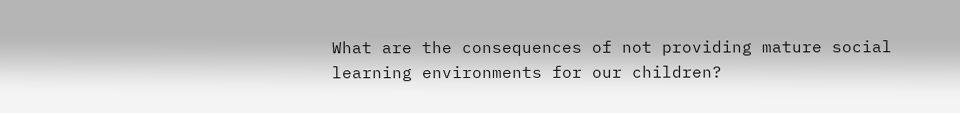What are the consequences of not providing mature social learning environments for our children?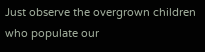Just observe the overgrown children who populate our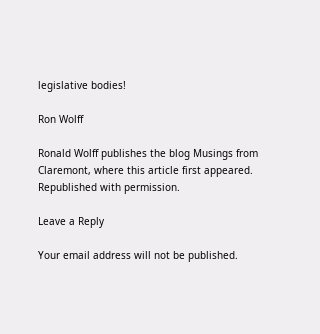legislative bodies!

Ron Wolff

Ronald Wolff publishes the blog Musings from Claremont, where this article first appeared. Republished with permission.

Leave a Reply

Your email address will not be published.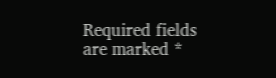Required fields are marked *